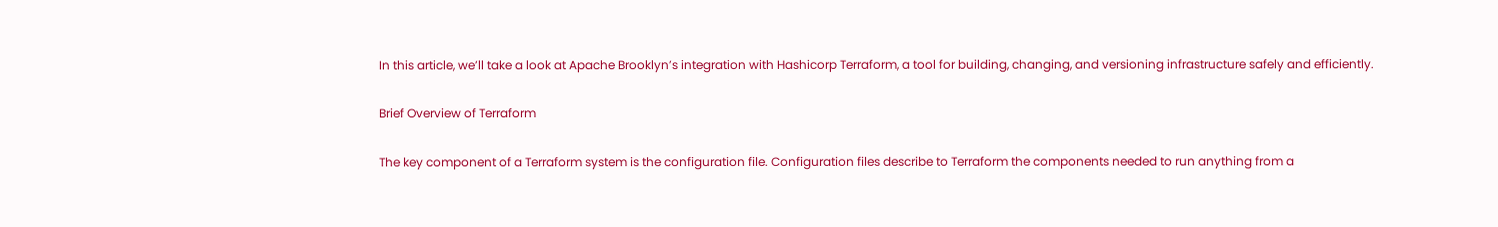In this article, we’ll take a look at Apache Brooklyn’s integration with Hashicorp Terraform, a tool for building, changing, and versioning infrastructure safely and efficiently.

Brief Overview of Terraform

The key component of a Terraform system is the configuration file. Configuration files describe to Terraform the components needed to run anything from a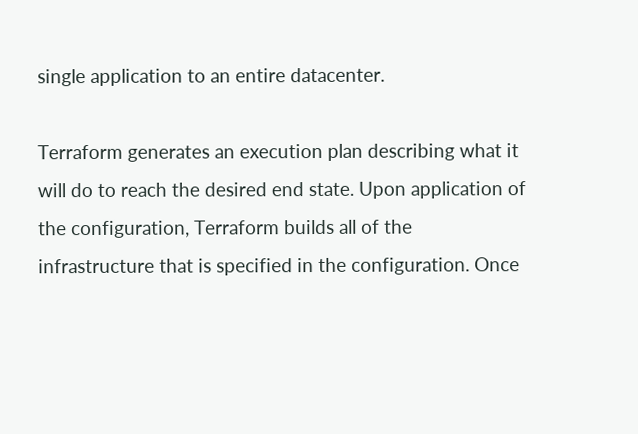single application to an entire datacenter.

Terraform generates an execution plan describing what it will do to reach the desired end state. Upon application of the configuration, Terraform builds all of the infrastructure that is specified in the configuration. Once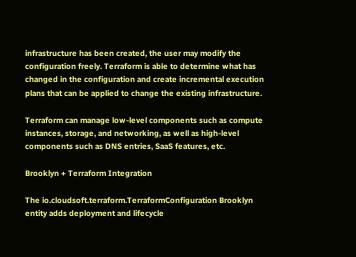infrastructure has been created, the user may modify the configuration freely. Terraform is able to determine what has changed in the configuration and create incremental execution plans that can be applied to change the existing infrastructure.

Terraform can manage low-level components such as compute instances, storage, and networking, as well as high-level components such as DNS entries, SaaS features, etc.

Brooklyn + Terraform Integration

The io.cloudsoft.terraform.TerraformConfiguration Brooklyn entity adds deployment and lifecycle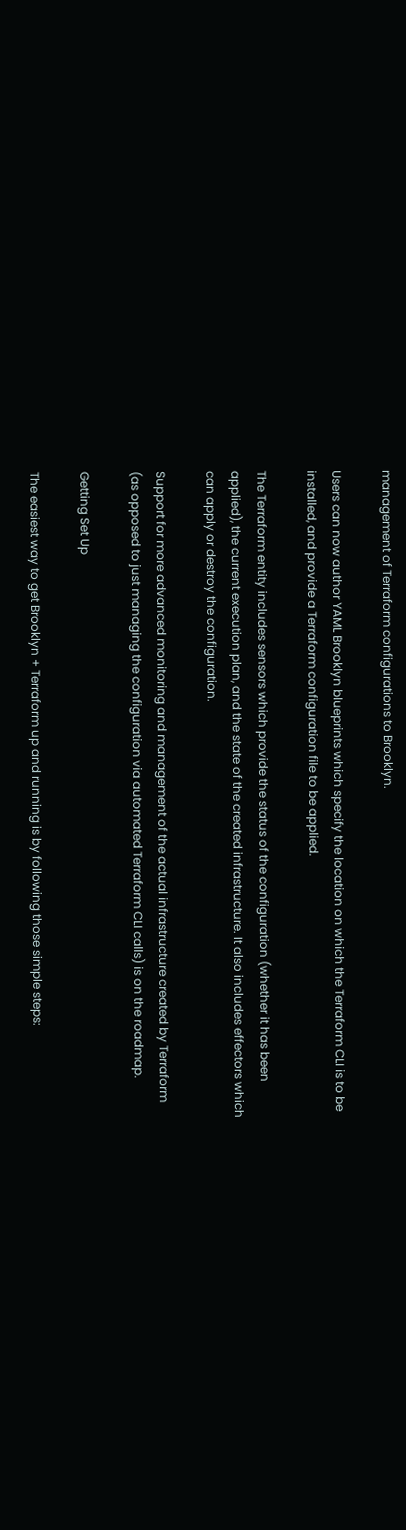management of Terraform configurations to Brooklyn.

Users can now author YAML Brooklyn blueprints which specify the location on which the Terraform CLI is to be installed, and provide a Terraform configuration file to be applied.

The Terraform entity includes sensors which provide the status of the configuration (whether it has been applied), the current execution plan, and the state of the created infrastructure. It also includes effectors which can apply or destroy the configuration.

Support for more advanced monitoring and management of the actual infrastructure created by Terraform (as opposed to just managing the configuration via automated Terraform CLI calls) is on the roadmap.

Getting Set Up

The easiest way to get Brooklyn + Terraform up and running is by following those simple steps: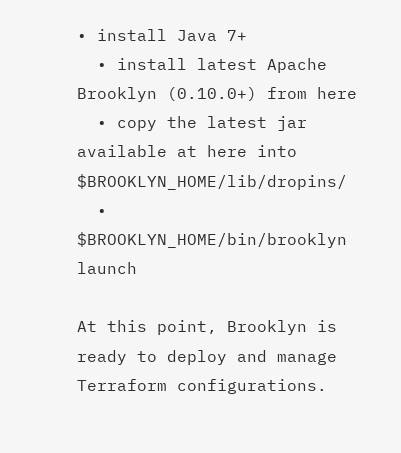• install Java 7+
  • install latest Apache Brooklyn (0.10.0+) from here
  • copy the latest jar available at here into $BROOKLYN_HOME/lib/dropins/
  • $BROOKLYN_HOME/bin/brooklyn launch

At this point, Brooklyn is ready to deploy and manage Terraform configurations.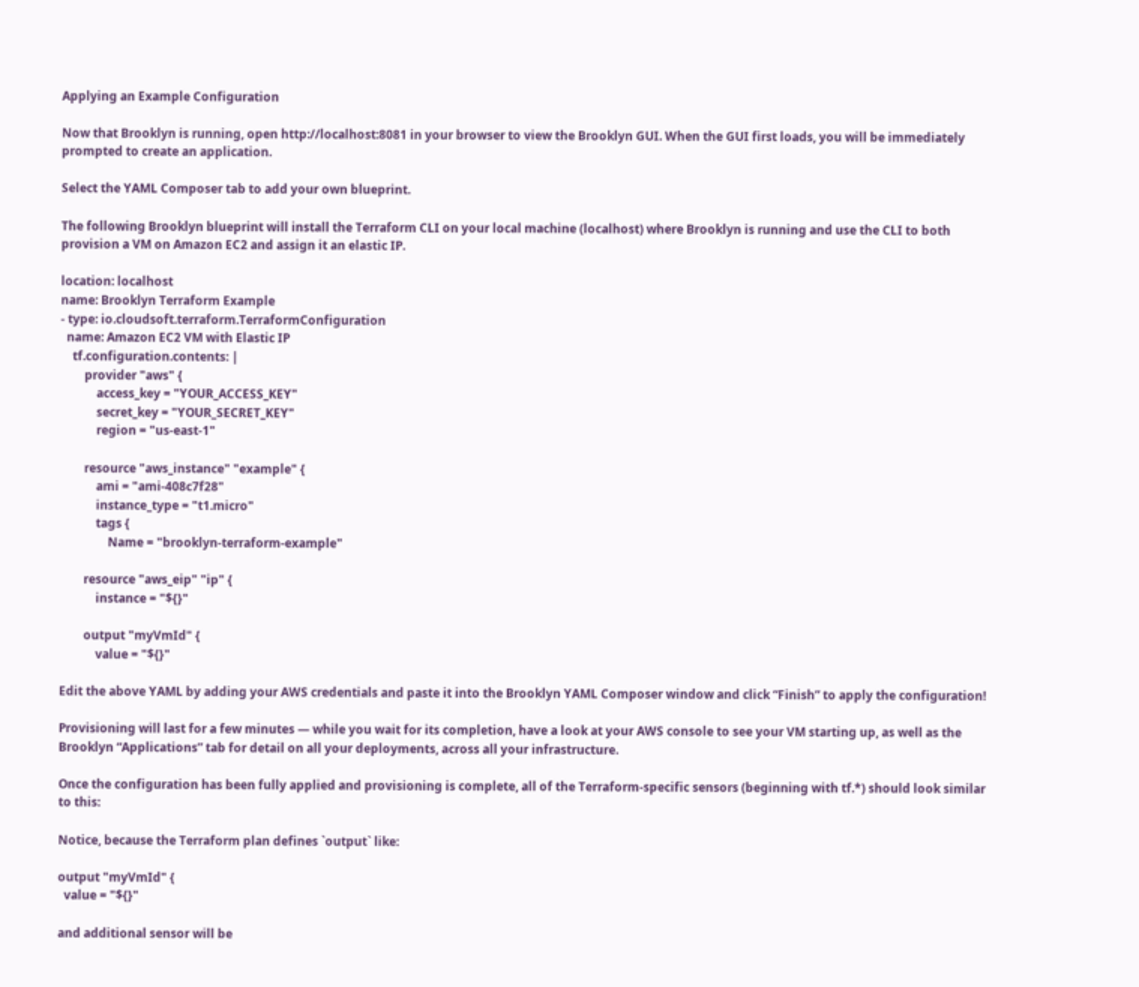Applying an Example Configuration

Now that Brooklyn is running, open http://localhost:8081 in your browser to view the Brooklyn GUI. When the GUI first loads, you will be immediately prompted to create an application.

Select the YAML Composer tab to add your own blueprint.

The following Brooklyn blueprint will install the Terraform CLI on your local machine (localhost) where Brooklyn is running and use the CLI to both provision a VM on Amazon EC2 and assign it an elastic IP.

location: localhost
name: Brooklyn Terraform Example
- type: io.cloudsoft.terraform.TerraformConfiguration
  name: Amazon EC2 VM with Elastic IP
    tf.configuration.contents: |
        provider "aws" {
            access_key = "YOUR_ACCESS_KEY"
            secret_key = "YOUR_SECRET_KEY"
            region = "us-east-1"

        resource "aws_instance" "example" {
            ami = "ami-408c7f28"
            instance_type = "t1.micro"
            tags {
                Name = "brooklyn-terraform-example"

        resource "aws_eip" "ip" {
            instance = "${}"

        output "myVmId" {
            value = "${}"

Edit the above YAML by adding your AWS credentials and paste it into the Brooklyn YAML Composer window and click “Finish” to apply the configuration!

Provisioning will last for a few minutes — while you wait for its completion, have a look at your AWS console to see your VM starting up, as well as the Brooklyn “Applications” tab for detail on all your deployments, across all your infrastructure.

Once the configuration has been fully applied and provisioning is complete, all of the Terraform-specific sensors (beginning with tf.*) should look similar to this:

Notice, because the Terraform plan defines `output` like:

output "myVmId" {
  value = "${}"

and additional sensor will be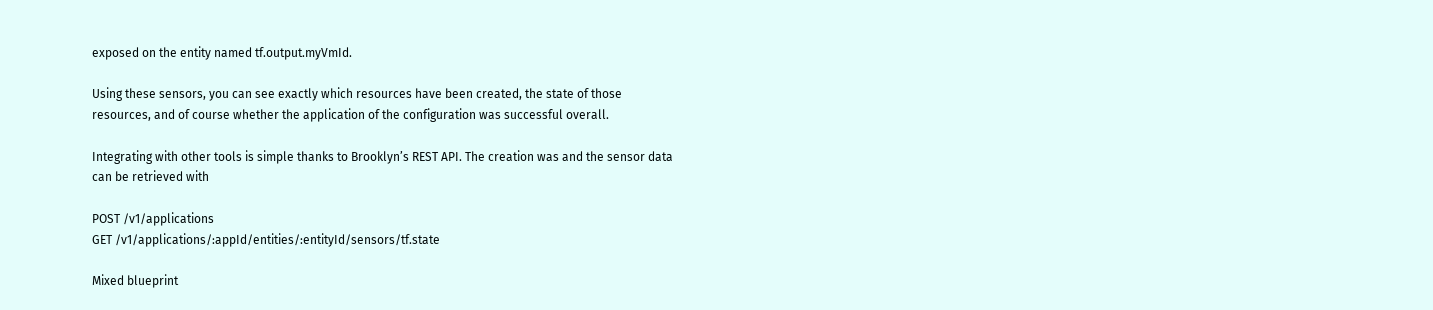exposed on the entity named tf.output.myVmId.

Using these sensors, you can see exactly which resources have been created, the state of those resources, and of course whether the application of the configuration was successful overall.

Integrating with other tools is simple thanks to Brooklyn’s REST API. The creation was and the sensor data can be retrieved with

POST /v1/applications
GET /v1/applications/:appId/entities/:entityId/sensors/tf.state

Mixed blueprint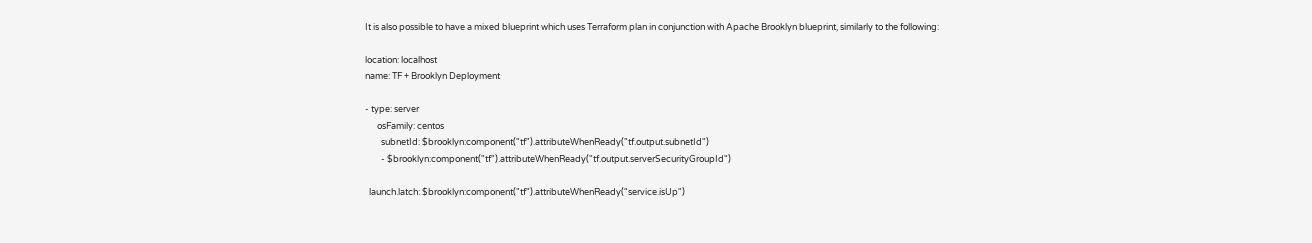It is also possible to have a mixed blueprint which uses Terraform plan in conjunction with Apache Brooklyn blueprint, similarly to the following:

location: localhost
name: TF + Brooklyn Deployment

- type: server
      osFamily: centos
        subnetId: $brooklyn:component("tf").attributeWhenReady("tf.output.subnetId")
        - $brooklyn:component("tf").attributeWhenReady("tf.output.serverSecurityGroupId")

  launch.latch: $brooklyn:component("tf").attributeWhenReady("service.isUp")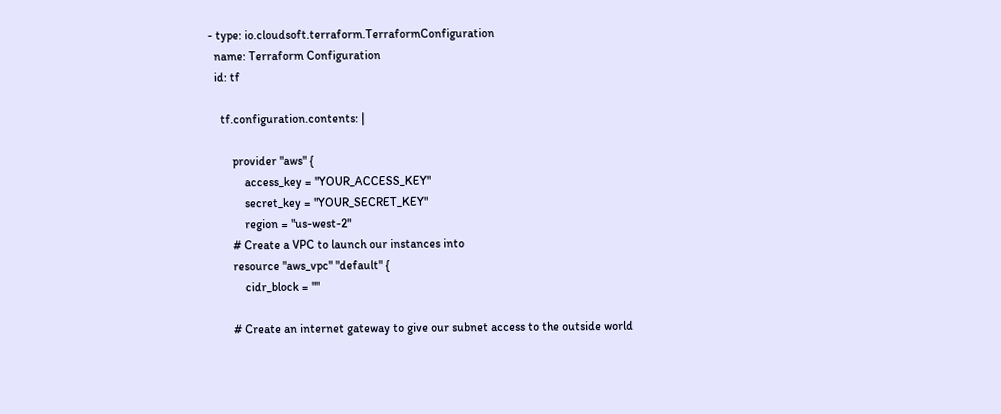- type: io.cloudsoft.terraform.TerraformConfiguration
  name: Terraform Configuration
  id: tf

    tf.configuration.contents: |

        provider "aws" {
            access_key = "YOUR_ACCESS_KEY"
            secret_key = "YOUR_SECRET_KEY"
            region = "us-west-2"
        # Create a VPC to launch our instances into
        resource "aws_vpc" "default" {
            cidr_block = ""

        # Create an internet gateway to give our subnet access to the outside world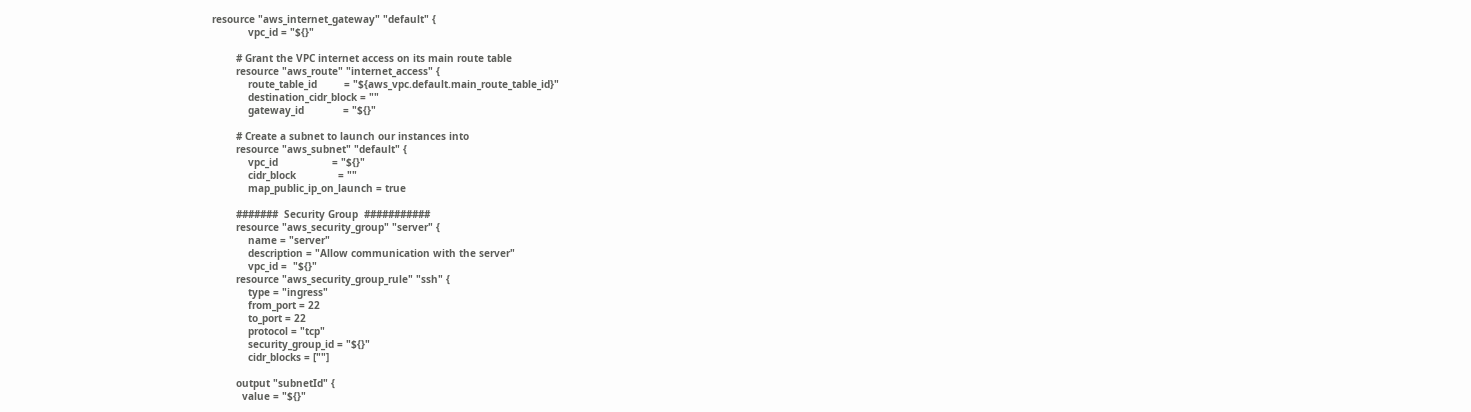resource "aws_internet_gateway" "default" {
            vpc_id = "${}"

        # Grant the VPC internet access on its main route table
        resource "aws_route" "internet_access" {
            route_table_id         = "${aws_vpc.default.main_route_table_id}"
            destination_cidr_block = ""
            gateway_id             = "${}"

        # Create a subnet to launch our instances into
        resource "aws_subnet" "default" {
            vpc_id                  = "${}"
            cidr_block              = ""
            map_public_ip_on_launch = true

        #######  Security Group  ###########
        resource "aws_security_group" "server" {
            name = "server"
            description = "Allow communication with the server"
            vpc_id =  "${}"
        resource "aws_security_group_rule" "ssh" {
            type = "ingress"
            from_port = 22
            to_port = 22
            protocol = "tcp"
            security_group_id = "${}"
            cidr_blocks = [""]

        output "subnetId" {
          value = "${}"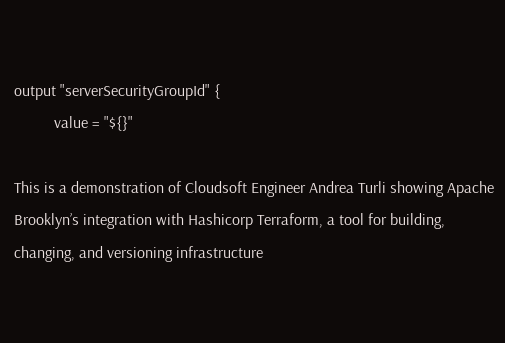output "serverSecurityGroupId" {
          value = "${}"

This is a demonstration of Cloudsoft Engineer Andrea Turli showing Apache Brooklyn’s integration with Hashicorp Terraform, a tool for building, changing, and versioning infrastructure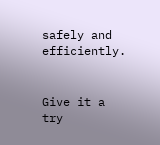safely and efficiently.


Give it a try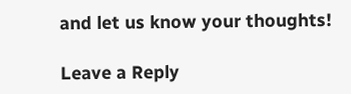and let us know your thoughts!

Leave a Reply